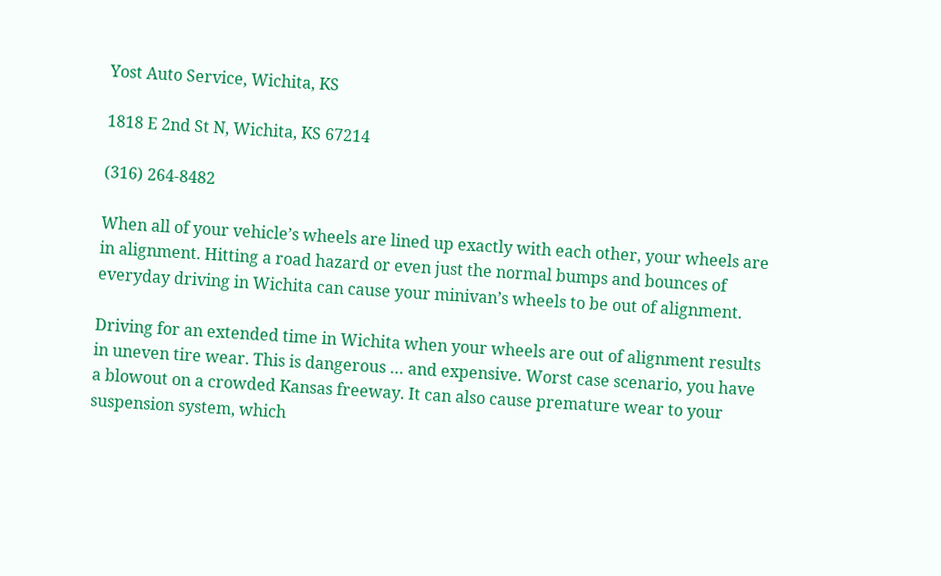Yost Auto Service, Wichita, KS

1818 E 2nd St N, Wichita, KS 67214

(316) 264-8482

When all of your vehicle’s wheels are lined up exactly with each other, your wheels are in alignment. Hitting a road hazard or even just the normal bumps and bounces of everyday driving in Wichita can cause your minivan’s wheels to be out of alignment.

Driving for an extended time in Wichita when your wheels are out of alignment results in uneven tire wear. This is dangerous … and expensive. Worst case scenario, you have a blowout on a crowded Kansas freeway. It can also cause premature wear to your suspension system, which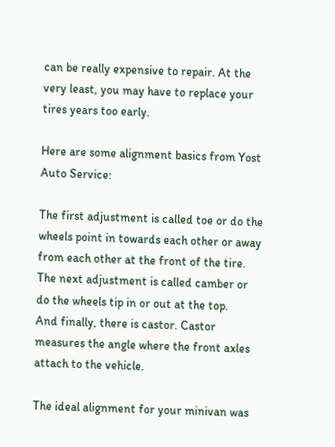can be really expensive to repair. At the very least, you may have to replace your tires years too early.

Here are some alignment basics from Yost Auto Service:

The first adjustment is called toe or do the wheels point in towards each other or away from each other at the front of the tire.
The next adjustment is called camber or do the wheels tip in or out at the top.
And finally, there is castor. Castor measures the angle where the front axles attach to the vehicle.

The ideal alignment for your minivan was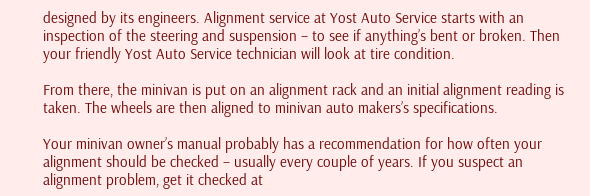designed by its engineers. Alignment service at Yost Auto Service starts with an inspection of the steering and suspension – to see if anything’s bent or broken. Then your friendly Yost Auto Service technician will look at tire condition.

From there, the minivan is put on an alignment rack and an initial alignment reading is taken. The wheels are then aligned to minivan auto makers’s specifications.

Your minivan owner’s manual probably has a recommendation for how often your alignment should be checked – usually every couple of years. If you suspect an alignment problem, get it checked at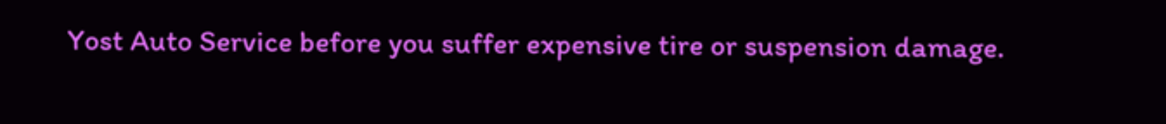Yost Auto Service before you suffer expensive tire or suspension damage.